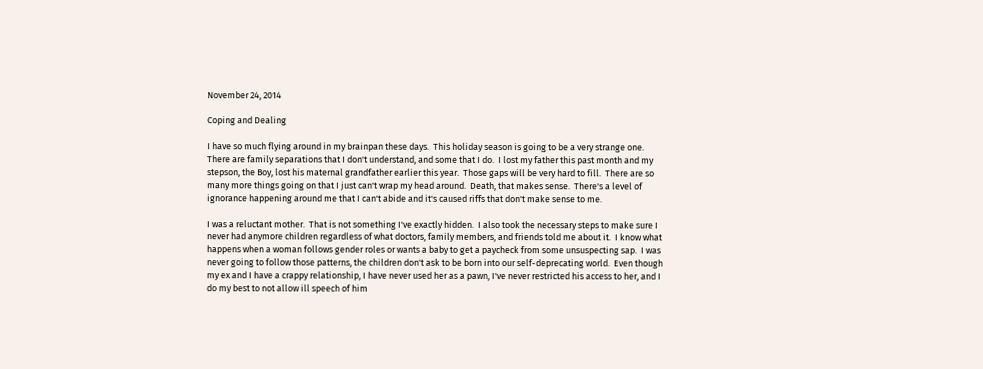November 24, 2014

Coping and Dealing

I have so much flying around in my brainpan these days.  This holiday season is going to be a very strange one.  There are family separations that I don't understand, and some that I do.  I lost my father this past month and my stepson, the Boy, lost his maternal grandfather earlier this year.  Those gaps will be very hard to fill.  There are so many more things going on that I just can't wrap my head around.  Death, that makes sense.  There's a level of ignorance happening around me that I can't abide and it's caused riffs that don't make sense to me.

I was a reluctant mother.  That is not something I've exactly hidden.  I also took the necessary steps to make sure I never had anymore children regardless of what doctors, family members, and friends told me about it.  I know what happens when a woman follows gender roles or wants a baby to get a paycheck from some unsuspecting sap.  I was never going to follow those patterns, the children don't ask to be born into our self-deprecating world.  Even though my ex and I have a crappy relationship, I have never used her as a pawn, I've never restricted his access to her, and I do my best to not allow ill speech of him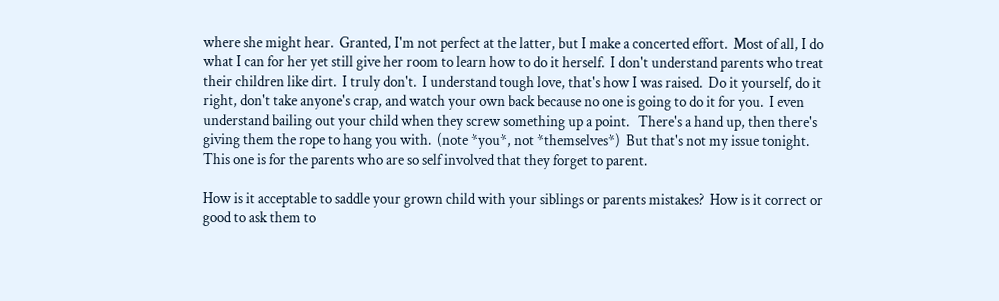where she might hear.  Granted, I'm not perfect at the latter, but I make a concerted effort.  Most of all, I do what I can for her yet still give her room to learn how to do it herself.  I don't understand parents who treat their children like dirt.  I truly don't.  I understand tough love, that's how I was raised.  Do it yourself, do it right, don't take anyone's crap, and watch your own back because no one is going to do it for you.  I even understand bailing out your child when they screw something up a point.   There's a hand up, then there's giving them the rope to hang you with.  (note *you*, not *themselves*)  But that's not my issue tonight.  This one is for the parents who are so self involved that they forget to parent.

How is it acceptable to saddle your grown child with your siblings or parents mistakes?  How is it correct or good to ask them to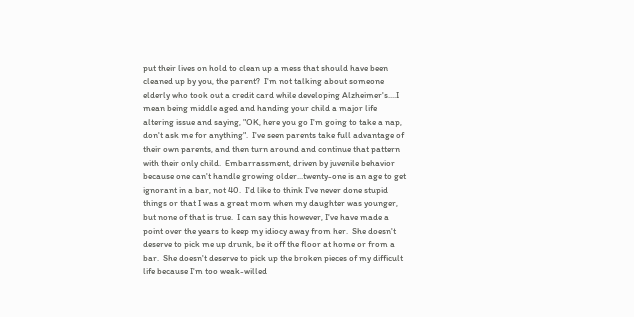put their lives on hold to clean up a mess that should have been cleaned up by you, the parent?  I'm not talking about someone elderly who took out a credit card while developing Alzheimer's....I mean being middle aged and handing your child a major life altering issue and saying, "OK, here you go I'm going to take a nap, don't ask me for anything".  I've seen parents take full advantage of their own parents, and then turn around and continue that pattern with their only child.  Embarrassment, driven by juvenile behavior because one can't handle growing older...twenty-one is an age to get ignorant in a bar, not 40.  I'd like to think I've never done stupid things or that I was a great mom when my daughter was younger, but none of that is true.  I can say this however, I've have made a point over the years to keep my idiocy away from her.  She doesn't deserve to pick me up drunk, be it off the floor at home or from a bar.  She doesn't deserve to pick up the broken pieces of my difficult life because I'm too weak-willed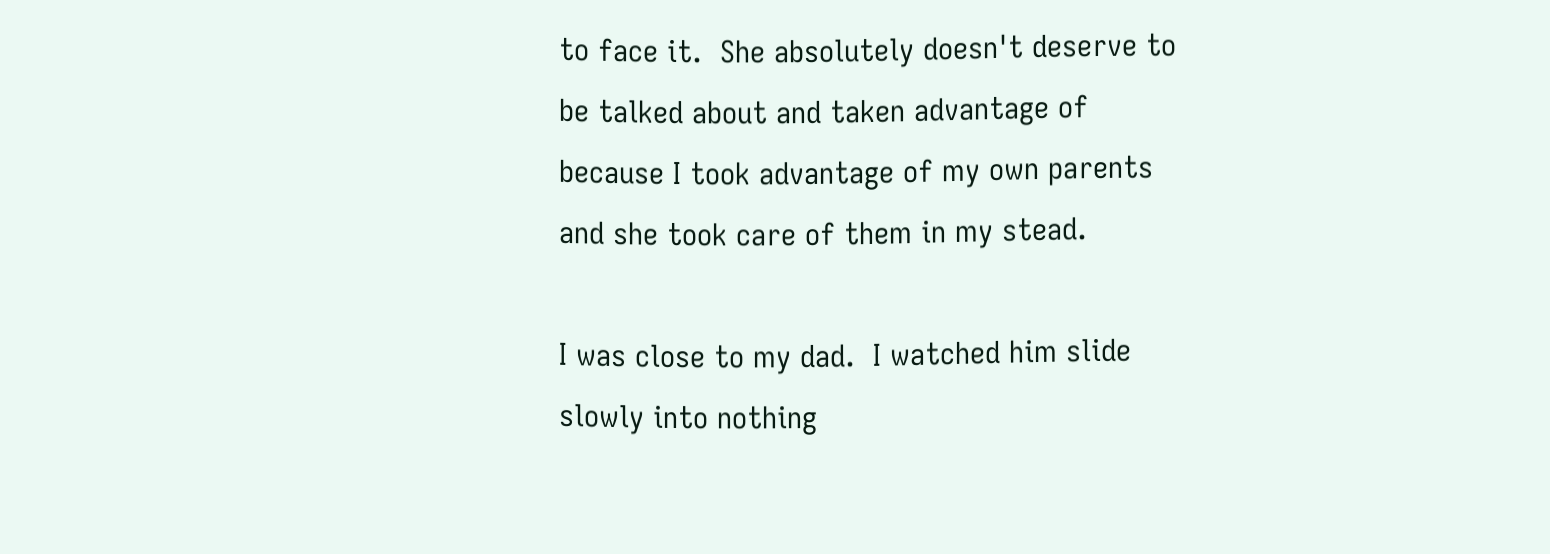to face it.  She absolutely doesn't deserve to be talked about and taken advantage of because I took advantage of my own parents and she took care of them in my stead.

I was close to my dad.  I watched him slide slowly into nothing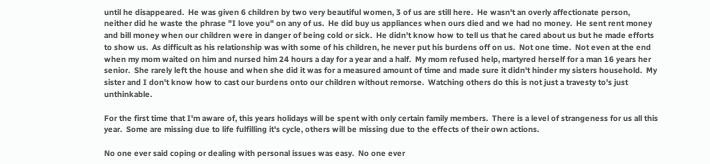until he disappeared.  He was given 6 children by two very beautiful women, 3 of us are still here.  He wasn't an overly affectionate person, neither did he waste the phrase "I love you" on any of us.  He did buy us appliances when ours died and we had no money.  He sent rent money and bill money when our children were in danger of being cold or sick.  He didn't know how to tell us that he cared about us but he made efforts to show us.  As difficult as his relationship was with some of his children, he never put his burdens off on us.  Not one time.  Not even at the end when my mom waited on him and nursed him 24 hours a day for a year and a half.  My mom refused help, martyred herself for a man 16 years her senior.  She rarely left the house and when she did it was for a measured amount of time and made sure it didn't hinder my sisters household.  My sister and I don't know how to cast our burdens onto our children without remorse.  Watching others do this is not just a travesty to's just unthinkable.

For the first time that I'm aware of, this years holidays will be spent with only certain family members.  There is a level of strangeness for us all this year.  Some are missing due to life fulfilling it's cycle, others will be missing due to the effects of their own actions.

No one ever said coping or dealing with personal issues was easy.  No one ever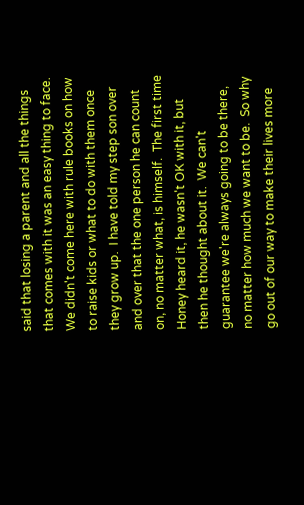said that losing a parent and all the things that comes with it was an easy thing to face.  We didn't come here with rule books on how to raise kids or what to do with them once they grow up.  I have told my step son over and over that the one person he can count on, no matter what, is himself.  The first time Honey heard it, he wasn't OK with it, but then he thought about it.  We can't guarantee we're always going to be there, no matter how much we want to be.  So why go out of our way to make their lives more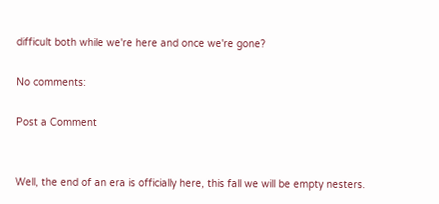difficult both while we're here and once we're gone?

No comments:

Post a Comment


Well, the end of an era is officially here, this fall we will be empty nesters.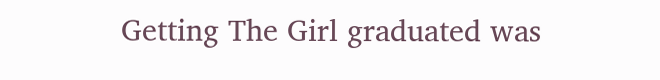Getting The Girl graduated was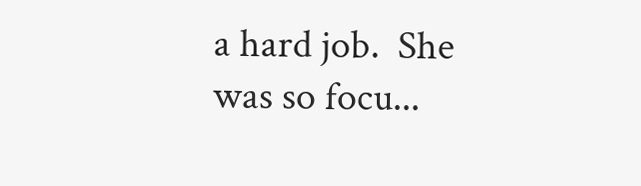a hard job.  She was so focu...